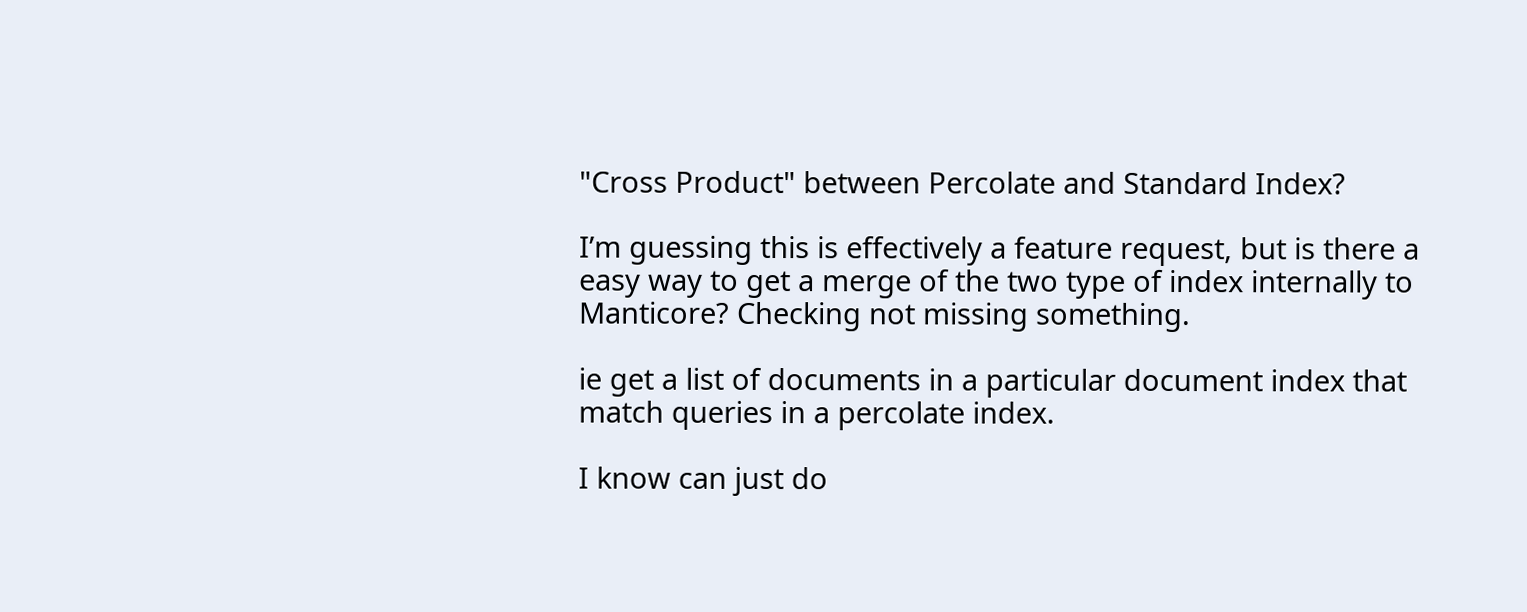"Cross Product" between Percolate and Standard Index?

I’m guessing this is effectively a feature request, but is there a easy way to get a merge of the two type of index internally to Manticore? Checking not missing something.

ie get a list of documents in a particular document index that match queries in a percolate index.

I know can just do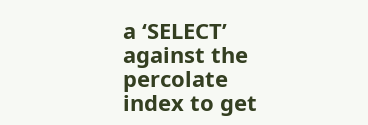a ‘SELECT’ against the percolate index to get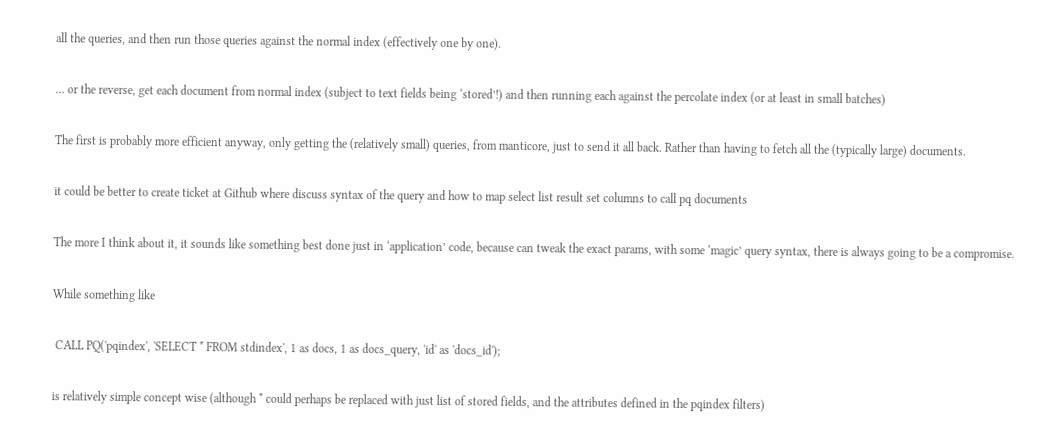all the queries, and then run those queries against the normal index (effectively one by one).

… or the reverse, get each document from normal index (subject to text fields being ‘stored’!) and then running each against the percolate index (or at least in small batches)

The first is probably more efficient anyway, only getting the (relatively small) queries, from manticore, just to send it all back. Rather than having to fetch all the (typically large) documents.

it could be better to create ticket at Github where discuss syntax of the query and how to map select list result set columns to call pq documents

The more I think about it, it sounds like something best done just in ‘application’ code, because can tweak the exact params, with some ‘magic’ query syntax, there is always going to be a compromise.

While something like

 CALL PQ('pqindex', 'SELECT * FROM stdindex', 1 as docs, 1 as docs_query, 'id' as 'docs_id');

is relatively simple concept wise (although * could perhaps be replaced with just list of stored fields, and the attributes defined in the pqindex filters)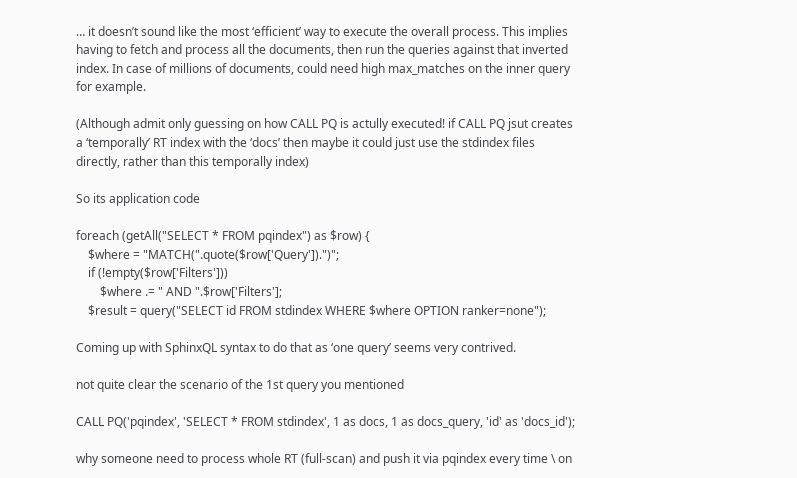… it doesn’t sound like the most ‘efficient’ way to execute the overall process. This implies having to fetch and process all the documents, then run the queries against that inverted index. In case of millions of documents, could need high max_matches on the inner query for example.

(Although admit only guessing on how CALL PQ is actully executed! if CALL PQ jsut creates a ‘temporally’ RT index with the ‘docs’ then maybe it could just use the stdindex files directly, rather than this temporally index)

So its application code

foreach (getAll("SELECT * FROM pqindex") as $row) {
    $where = "MATCH(".quote($row['Query']).")";
    if (!empty($row['Filters']))
        $where .= " AND ".$row['Filters'];
    $result = query("SELECT id FROM stdindex WHERE $where OPTION ranker=none");

Coming up with SphinxQL syntax to do that as ‘one query’ seems very contrived.

not quite clear the scenario of the 1st query you mentioned

CALL PQ('pqindex', 'SELECT * FROM stdindex', 1 as docs, 1 as docs_query, 'id' as 'docs_id');

why someone need to process whole RT (full-scan) and push it via pqindex every time \ on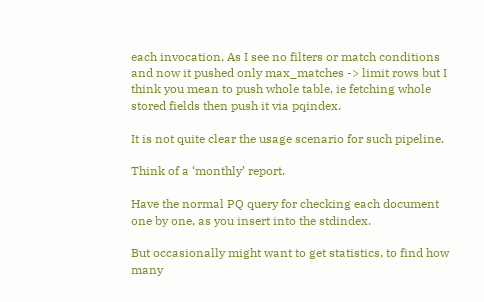each invocation. As I see no filters or match conditions and now it pushed only max_matches -> limit rows but I think you mean to push whole table, ie fetching whole stored fields then push it via pqindex.

It is not quite clear the usage scenario for such pipeline.

Think of a ‘monthly’ report.

Have the normal PQ query for checking each document one by one, as you insert into the stdindex.

But occasionally might want to get statistics, to find how many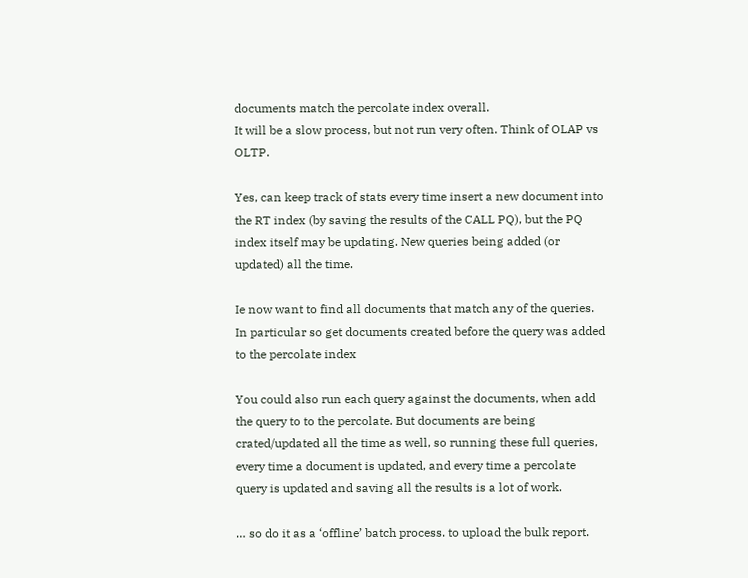documents match the percolate index overall.
It will be a slow process, but not run very often. Think of OLAP vs OLTP.

Yes, can keep track of stats every time insert a new document into the RT index (by saving the results of the CALL PQ), but the PQ index itself may be updating. New queries being added (or updated) all the time.

Ie now want to find all documents that match any of the queries. In particular so get documents created before the query was added to the percolate index

You could also run each query against the documents, when add the query to to the percolate. But documents are being crated/updated all the time as well, so running these full queries, every time a document is updated, and every time a percolate query is updated and saving all the results is a lot of work.

… so do it as a ‘offline’ batch process. to upload the bulk report.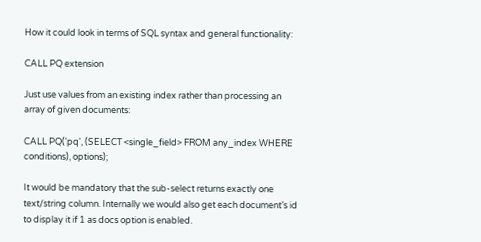How it could look in terms of SQL syntax and general functionality:

CALL PQ extension

Just use values from an existing index rather than processing an array of given documents:

CALL PQ('pq', (SELECT <single_field> FROM any_index WHERE conditions), options);

It would be mandatory that the sub-select returns exactly one text/string column. Internally we would also get each document’s id to display it if 1 as docs option is enabled.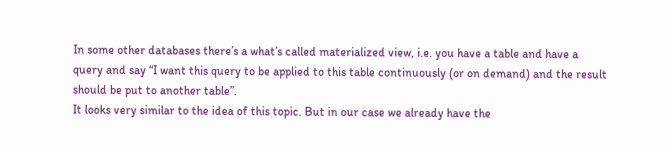In some other databases there’s a what’s called materialized view, i.e. you have a table and have a query and say “I want this query to be applied to this table continuously (or on demand) and the result should be put to another table”.
It looks very similar to the idea of this topic. But in our case we already have the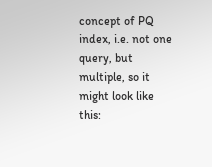concept of PQ index, i.e. not one query, but multiple, so it might look like this: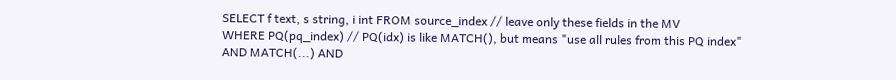SELECT f text, s string, i int FROM source_index // leave only these fields in the MV
WHERE PQ(pq_index) // PQ(idx) is like MATCH(), but means "use all rules from this PQ index"
AND MATCH(...) AND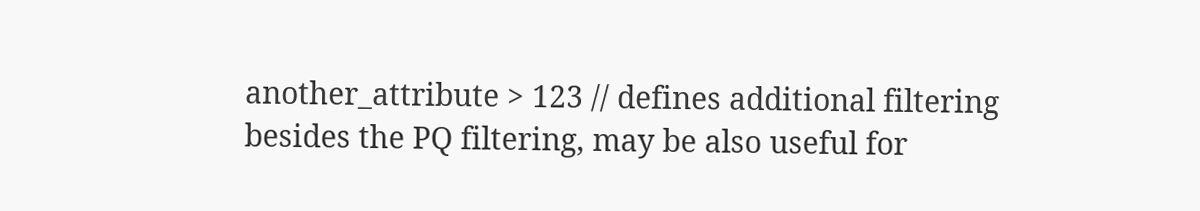another_attribute > 123 // defines additional filtering besides the PQ filtering, may be also useful for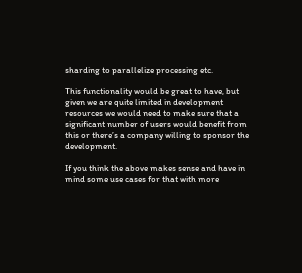sharding to parallelize processing etc.

This functionality would be great to have, but given we are quite limited in development resources we would need to make sure that a significant number of users would benefit from this or there’s a company willing to sponsor the development.

If you think the above makes sense and have in mind some use cases for that with more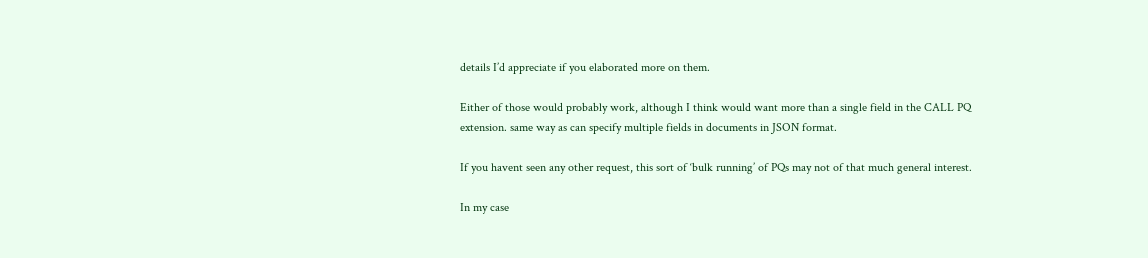details I’d appreciate if you elaborated more on them.

Either of those would probably work, although I think would want more than a single field in the CALL PQ extension. same way as can specify multiple fields in documents in JSON format.

If you havent seen any other request, this sort of ‘bulk running’ of PQs may not of that much general interest.

In my case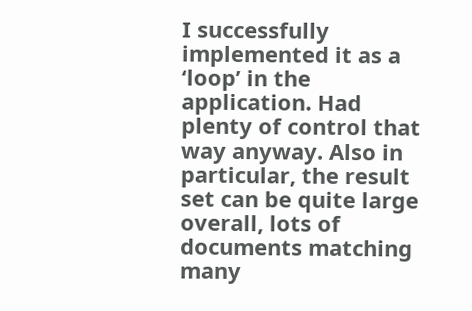I successfully implemented it as a ‘loop’ in the application. Had plenty of control that way anyway. Also in particular, the result set can be quite large overall, lots of documents matching many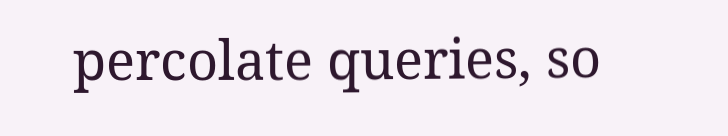percolate queries, so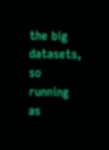the big datasets, so running as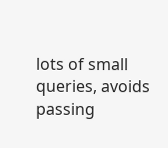lots of small queries, avoids passing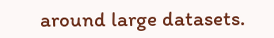around large datasets.